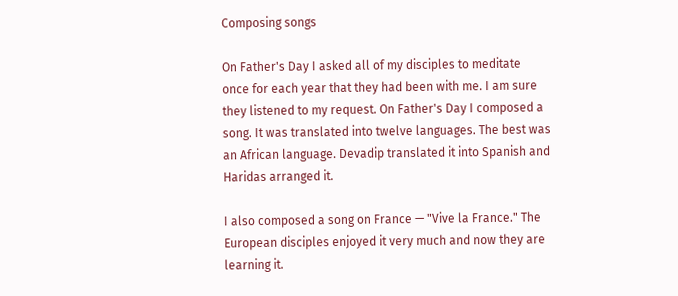Composing songs

On Father's Day I asked all of my disciples to meditate once for each year that they had been with me. I am sure they listened to my request. On Father's Day I composed a song. It was translated into twelve languages. The best was an African language. Devadip translated it into Spanish and Haridas arranged it.

I also composed a song on France — "Vive la France." The European disciples enjoyed it very much and now they are learning it.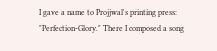I gave a name to Projjwal's printing press: "Perfection-Glory." There I composed a song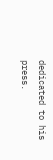dedicated to his press.